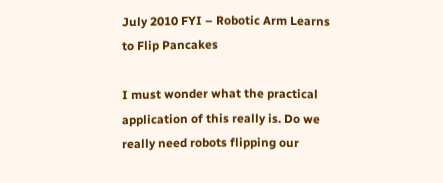July 2010 FYI – Robotic Arm Learns to Flip Pancakes

I must wonder what the practical application of this really is. Do we really need robots flipping our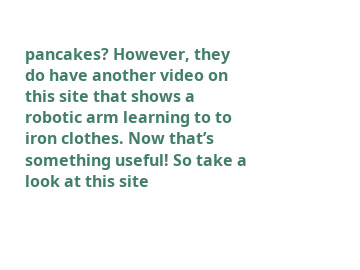pancakes? However, they do have another video on this site that shows a robotic arm learning to to iron clothes. Now that’s something useful! So take a look at this site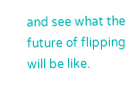and see what the future of flipping will be like.